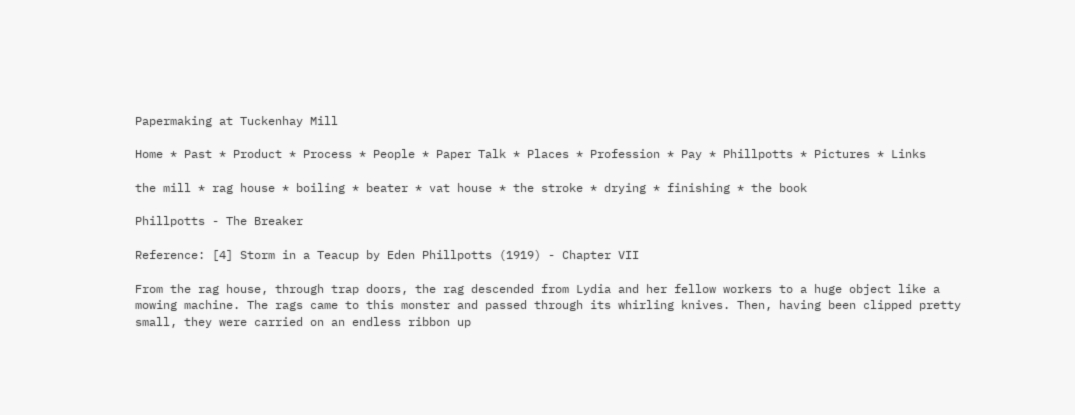Papermaking at Tuckenhay Mill

Home * Past * Product * Process * People * Paper Talk * Places * Profession * Pay * Phillpotts * Pictures * Links

the mill * rag house * boiling * beater * vat house * the stroke * drying * finishing * the book

Phillpotts - The Breaker

Reference: [4] Storm in a Teacup by Eden Phillpotts (1919) - Chapter VII

From the rag house, through trap doors, the rag descended from Lydia and her fellow workers to a huge object like a mowing machine. The rags came to this monster and passed through its whirling knives. Then, having been clipped pretty small, they were carried on an endless ribbon up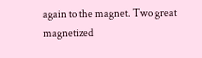again to the magnet. Two great magnetized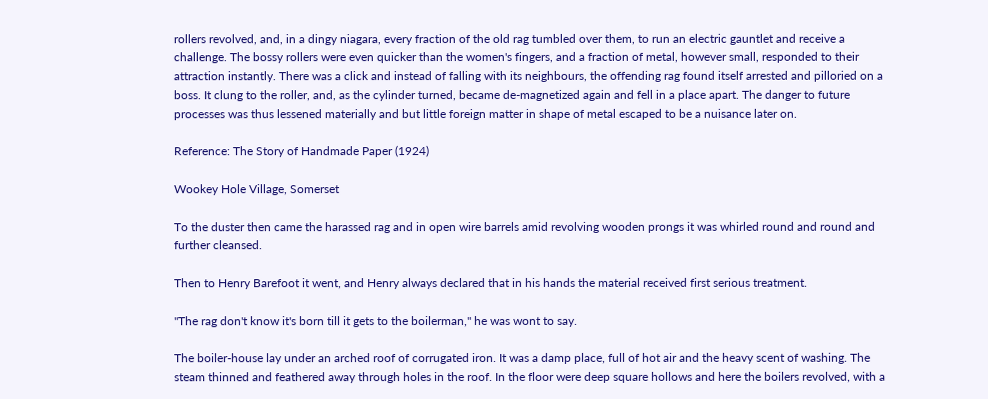rollers revolved, and, in a dingy niagara, every fraction of the old rag tumbled over them, to run an electric gauntlet and receive a challenge. The bossy rollers were even quicker than the women's fingers, and a fraction of metal, however small, responded to their attraction instantly. There was a click and instead of falling with its neighbours, the offending rag found itself arrested and pilloried on a boss. It clung to the roller, and, as the cylinder turned, became de-magnetized again and fell in a place apart. The danger to future processes was thus lessened materially and but little foreign matter in shape of metal escaped to be a nuisance later on.

Reference: The Story of Handmade Paper (1924)

Wookey Hole Village, Somerset

To the duster then came the harassed rag and in open wire barrels amid revolving wooden prongs it was whirled round and round and further cleansed.

Then to Henry Barefoot it went, and Henry always declared that in his hands the material received first serious treatment.

"The rag don't know it's born till it gets to the boilerman," he was wont to say.

The boiler-house lay under an arched roof of corrugated iron. It was a damp place, full of hot air and the heavy scent of washing. The steam thinned and feathered away through holes in the roof. In the floor were deep square hollows and here the boilers revolved, with a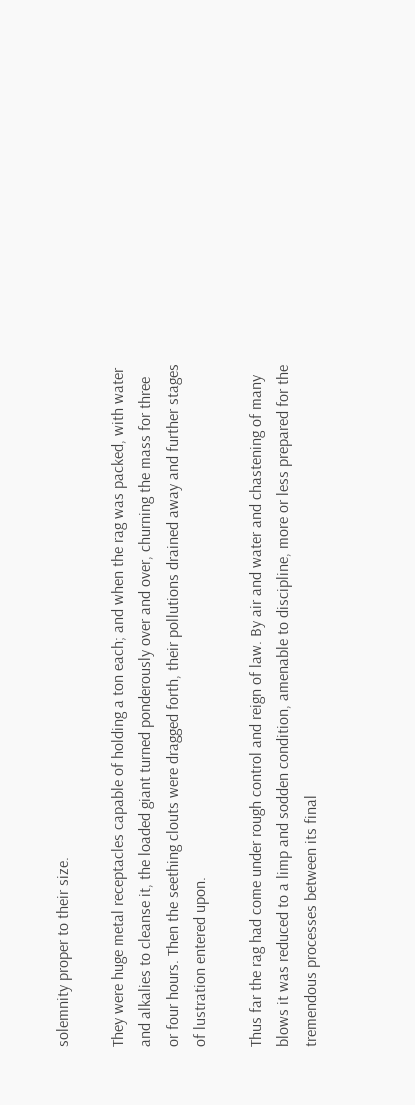solemnity proper to their size.

They were huge metal receptacles capable of holding a ton each; and when the rag was packed, with water and alkalies to cleanse it, the loaded giant turned ponderously over and over, churning the mass for three or four hours. Then the seething clouts were dragged forth, their pollutions drained away and further stages of lustration entered upon.

Thus far the rag had come under rough control and reign of law. By air and water and chastening of many blows it was reduced to a limp and sodden condition, amenable to discipline, more or less prepared for the tremendous processes between its final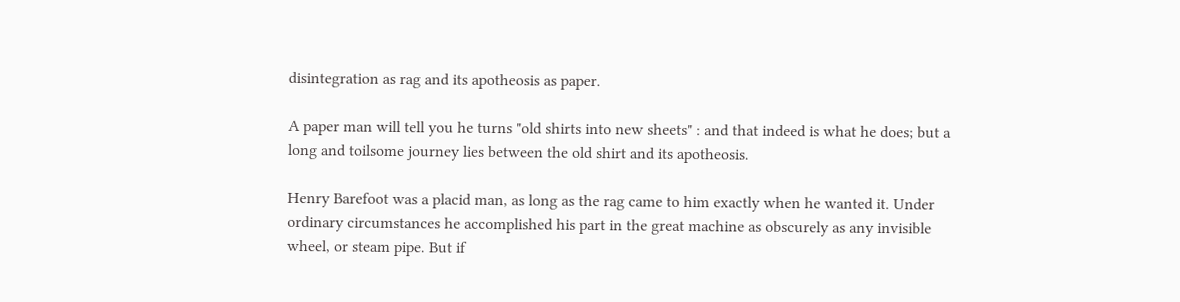disintegration as rag and its apotheosis as paper.

A paper man will tell you he turns "old shirts into new sheets" : and that indeed is what he does; but a long and toilsome journey lies between the old shirt and its apotheosis.

Henry Barefoot was a placid man, as long as the rag came to him exactly when he wanted it. Under ordinary circumstances he accomplished his part in the great machine as obscurely as any invisible wheel, or steam pipe. But if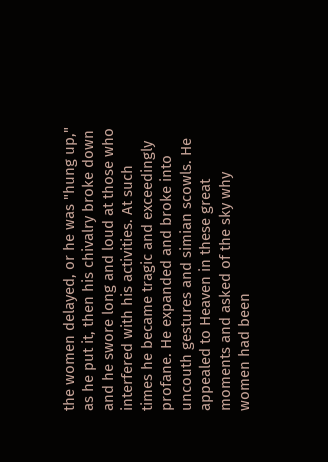the women delayed, or he was "hung up," as he put it, then his chivalry broke down and he swore long and loud at those who interfered with his activities. At such times he became tragic and exceedingly profane. He expanded and broke into uncouth gestures and simian scowls. He appealed to Heaven in these great moments and asked of the sky why women had been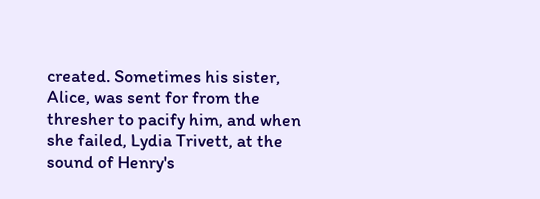created. Sometimes his sister, Alice, was sent for from the thresher to pacify him, and when she failed, Lydia Trivett, at the sound of Henry's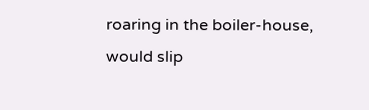roaring in the boiler-house, would slip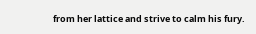from her lattice and strive to calm his fury.